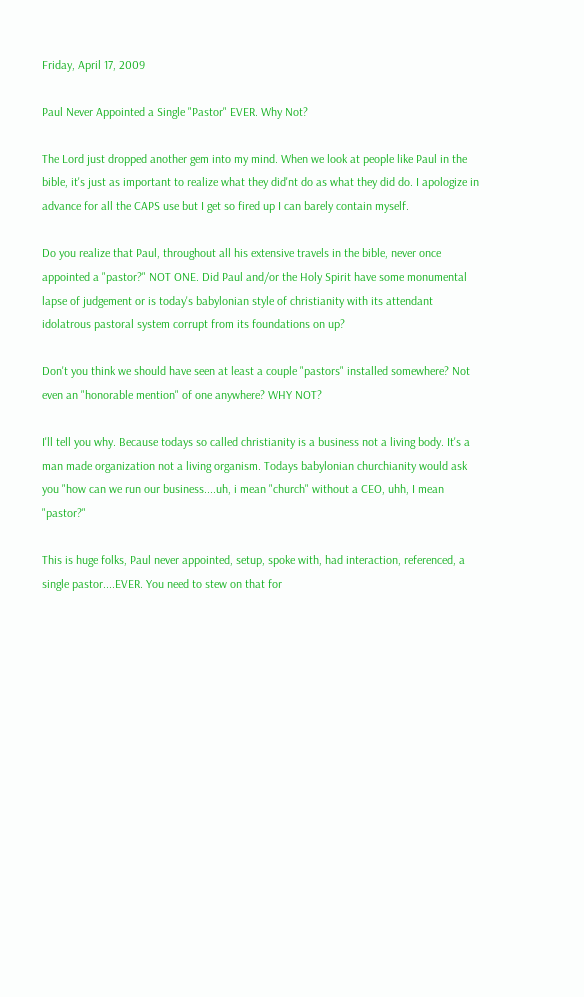Friday, April 17, 2009

Paul Never Appointed a Single "Pastor" EVER. Why Not?

The Lord just dropped another gem into my mind. When we look at people like Paul in the bible, it's just as important to realize what they did'nt do as what they did do. I apologize in advance for all the CAPS use but I get so fired up I can barely contain myself.

Do you realize that Paul, throughout all his extensive travels in the bible, never once appointed a "pastor?" NOT ONE. Did Paul and/or the Holy Spirit have some monumental lapse of judgement or is today's babylonian style of christianity with its attendant idolatrous pastoral system corrupt from its foundations on up?

Don't you think we should have seen at least a couple "pastors" installed somewhere? Not even an "honorable mention" of one anywhere? WHY NOT?

I'll tell you why. Because todays so called christianity is a business not a living body. It's a man made organization not a living organism. Todays babylonian churchianity would ask you "how can we run our business....uh, i mean "church" without a CEO, uhh, I mean "pastor?"

This is huge folks, Paul never appointed, setup, spoke with, had interaction, referenced, a single pastor....EVER. You need to stew on that for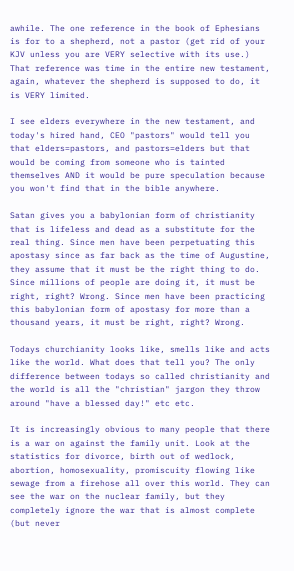awhile. The one reference in the book of Ephesians is for to a shepherd, not a pastor (get rid of your KJV unless you are VERY selective with its use.) That reference was time in the entire new testament, again, whatever the shepherd is supposed to do, it is VERY limited.

I see elders everywhere in the new testament, and today's hired hand, CEO "pastors" would tell you that elders=pastors, and pastors=elders but that would be coming from someone who is tainted themselves AND it would be pure speculation because you won't find that in the bible anywhere.

Satan gives you a babylonian form of christianity that is lifeless and dead as a substitute for the real thing. Since men have been perpetuating this apostasy since as far back as the time of Augustine, they assume that it must be the right thing to do. Since millions of people are doing it, it must be right, right? Wrong. Since men have been practicing this babylonian form of apostasy for more than a thousand years, it must be right, right? Wrong.

Todays churchianity looks like, smells like and acts like the world. What does that tell you? The only difference between todays so called christianity and the world is all the "christian" jargon they throw around "have a blessed day!" etc etc.

It is increasingly obvious to many people that there is a war on against the family unit. Look at the statistics for divorce, birth out of wedlock, abortion, homosexuality, promiscuity flowing like sewage from a firehose all over this world. They can see the war on the nuclear family, but they completely ignore the war that is almost complete (but never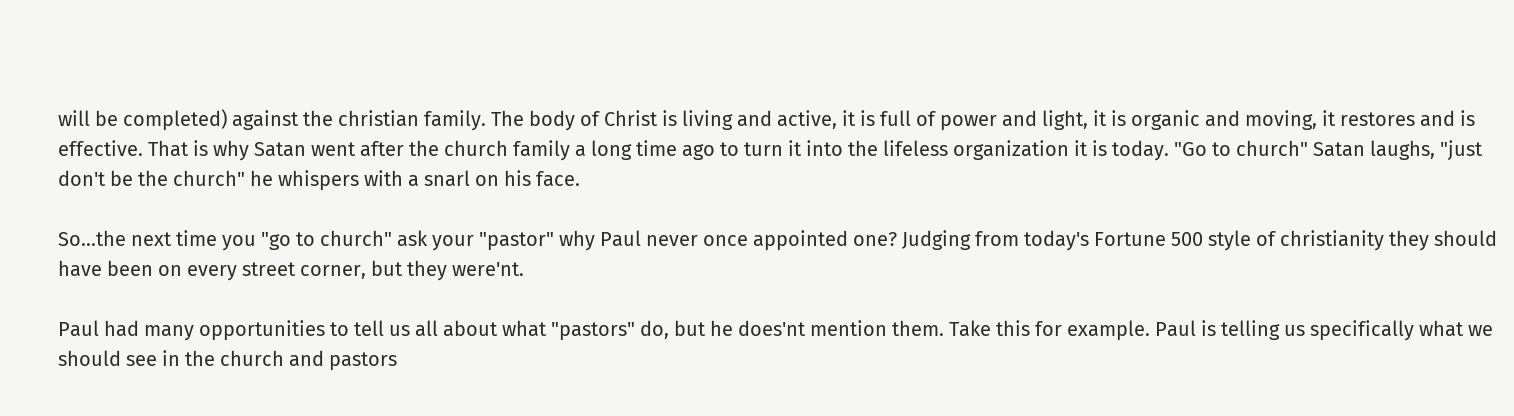will be completed) against the christian family. The body of Christ is living and active, it is full of power and light, it is organic and moving, it restores and is effective. That is why Satan went after the church family a long time ago to turn it into the lifeless organization it is today. "Go to church" Satan laughs, "just don't be the church" he whispers with a snarl on his face.

So...the next time you "go to church" ask your "pastor" why Paul never once appointed one? Judging from today's Fortune 500 style of christianity they should have been on every street corner, but they were'nt.

Paul had many opportunities to tell us all about what "pastors" do, but he does'nt mention them. Take this for example. Paul is telling us specifically what we should see in the church and pastors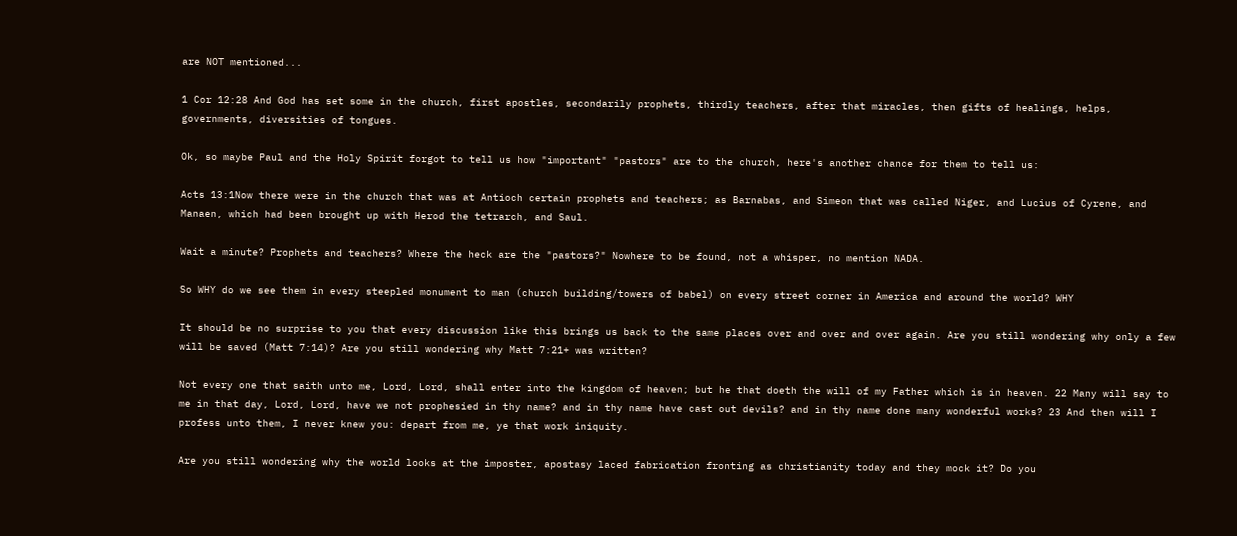are NOT mentioned...

1 Cor 12:28 And God has set some in the church, first apostles, secondarily prophets, thirdly teachers, after that miracles, then gifts of healings, helps, governments, diversities of tongues.

Ok, so maybe Paul and the Holy Spirit forgot to tell us how "important" "pastors" are to the church, here's another chance for them to tell us:

Acts 13:1Now there were in the church that was at Antioch certain prophets and teachers; as Barnabas, and Simeon that was called Niger, and Lucius of Cyrene, and Manaen, which had been brought up with Herod the tetrarch, and Saul.

Wait a minute? Prophets and teachers? Where the heck are the "pastors?" Nowhere to be found, not a whisper, no mention NADA.

So WHY do we see them in every steepled monument to man (church building/towers of babel) on every street corner in America and around the world? WHY

It should be no surprise to you that every discussion like this brings us back to the same places over and over and over again. Are you still wondering why only a few will be saved (Matt 7:14)? Are you still wondering why Matt 7:21+ was written?

Not every one that saith unto me, Lord, Lord, shall enter into the kingdom of heaven; but he that doeth the will of my Father which is in heaven. 22 Many will say to me in that day, Lord, Lord, have we not prophesied in thy name? and in thy name have cast out devils? and in thy name done many wonderful works? 23 And then will I profess unto them, I never knew you: depart from me, ye that work iniquity.

Are you still wondering why the world looks at the imposter, apostasy laced fabrication fronting as christianity today and they mock it? Do you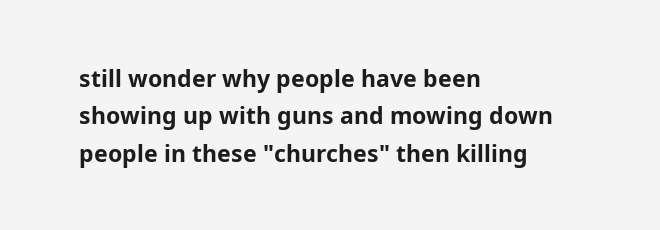still wonder why people have been showing up with guns and mowing down people in these "churches" then killing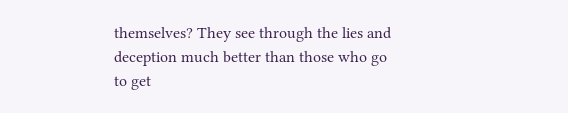themselves? They see through the lies and deception much better than those who go to get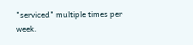"serviced" multiple times per week.